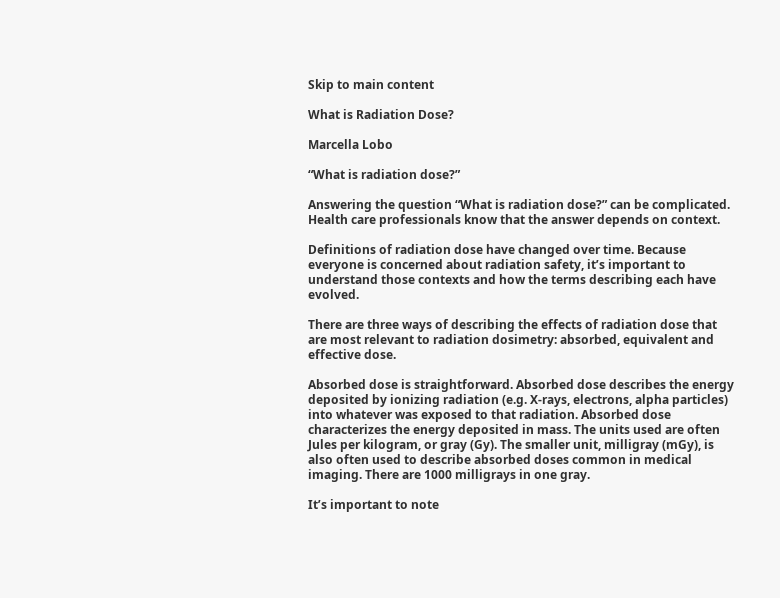Skip to main content

What is Radiation Dose?

Marcella Lobo

“What is radiation dose?”

Answering the question “What is radiation dose?” can be complicated. Health care professionals know that the answer depends on context.

Definitions of radiation dose have changed over time. Because everyone is concerned about radiation safety, it’s important to understand those contexts and how the terms describing each have evolved.

There are three ways of describing the effects of radiation dose that are most relevant to radiation dosimetry: absorbed, equivalent and effective dose.

Absorbed dose is straightforward. Absorbed dose describes the energy deposited by ionizing radiation (e.g. X-rays, electrons, alpha particles) into whatever was exposed to that radiation. Absorbed dose characterizes the energy deposited in mass. The units used are often Jules per kilogram, or gray (Gy). The smaller unit, milligray (mGy), is also often used to describe absorbed doses common in medical imaging. There are 1000 milligrays in one gray.

It’s important to note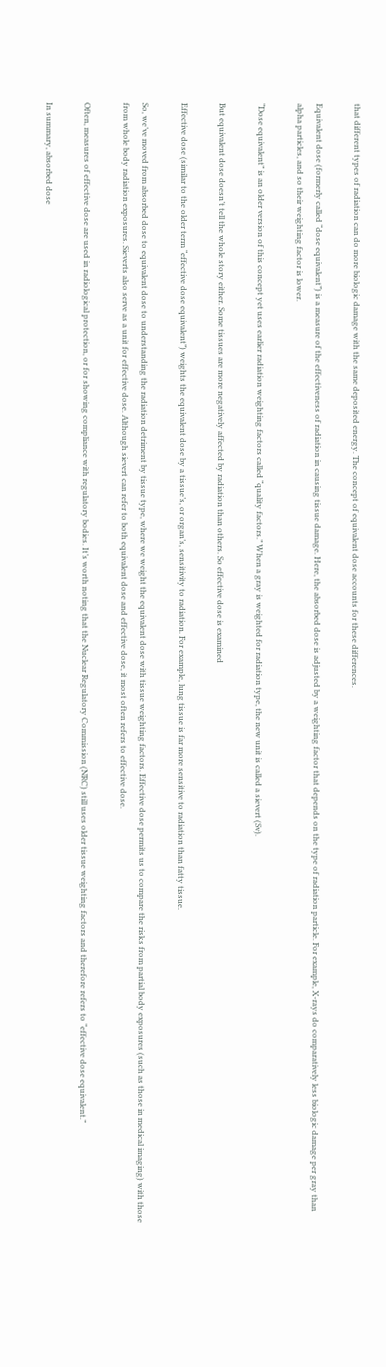that different types of radiation can do more biologic damage with the same deposited energy. The concept of equivalent dose accounts for these differences.

Equivalent dose (formerly called “dose equivalent”) is a measure of the effectiveness of radiation in causing tissue damage. Here, the absorbed dose is adjusted by a weighting factor that depends on the type of radiation particle. For example, X-rays do comparatively less biologic damage per gray than alpha particles, and so their weighting factor is lower.

“Dose equivalent” is an older version of this concept yet uses earlier radiation weighting factors called “quality factors.” When a gray is weighted for radiation type, the new unit is called a sievert (Sv).

But equivalent dose doesn’t tell the whole story either. Some tissues are more negatively affected by radiation than others. So effective dose is examined

Effective dose (similar to the older term “effective dose equivalent”) weights the equivalent dose by a tissue’s, or organ’s, sensitivity to radiation. For example, lung tissue is far more sensitive to radiation than fatty tissue.

So, we’ve moved from absorbed dose to equivalent dose to understanding the radiation detriment by tissue type, where we weight the equivalent dose with tissue weighting factors. Effective dose permits us to compare the risks from partial body exposures (such as those in medical imaging) with those from whole body radiation exposures. Sieverts also serve as a unit for effective dose. Although sievert can refer to both equivalent dose and effective dose, it most often refers to effective dose.

Often, measures of effective dose are used in radiological protection, or for showing compliance with regulatory bodies. It’s worth noting that the Nuclear Regulatory Commission (NRC) still uses older tissue weighting factors and therefore refers to “effective dose equivalent.”

In summary, absorbed dose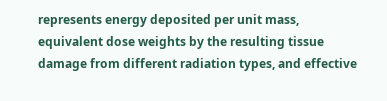represents energy deposited per unit mass, equivalent dose weights by the resulting tissue damage from different radiation types, and effective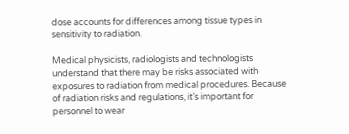dose accounts for differences among tissue types in sensitivity to radiation.

Medical physicists, radiologists and technologists understand that there may be risks associated with exposures to radiation from medical procedures. Because of radiation risks and regulations, it’s important for personnel to wear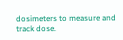dosimeters to measure and track dose.